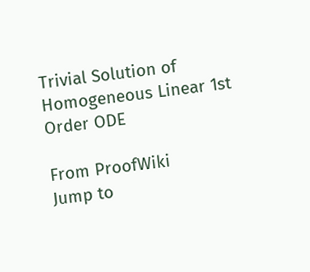Trivial Solution of Homogeneous Linear 1st Order ODE

From ProofWiki
Jump to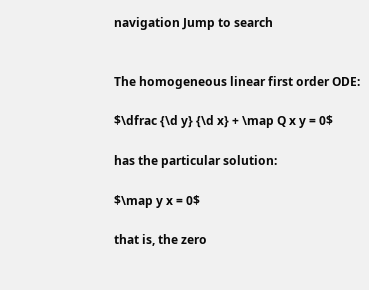navigation Jump to search


The homogeneous linear first order ODE:

$\dfrac {\d y} {\d x} + \map Q x y = 0$

has the particular solution:

$\map y x = 0$

that is, the zero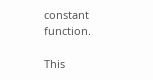constant function.

This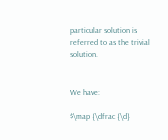particular solution is referred to as the trivial solution.


We have:

$\map {\dfrac {\d}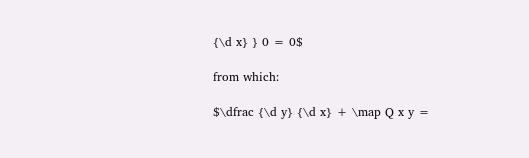{\d x} } 0 = 0$

from which:

$\dfrac {\d y} {\d x} + \map Q x y =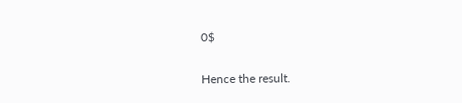0$

Hence the result.